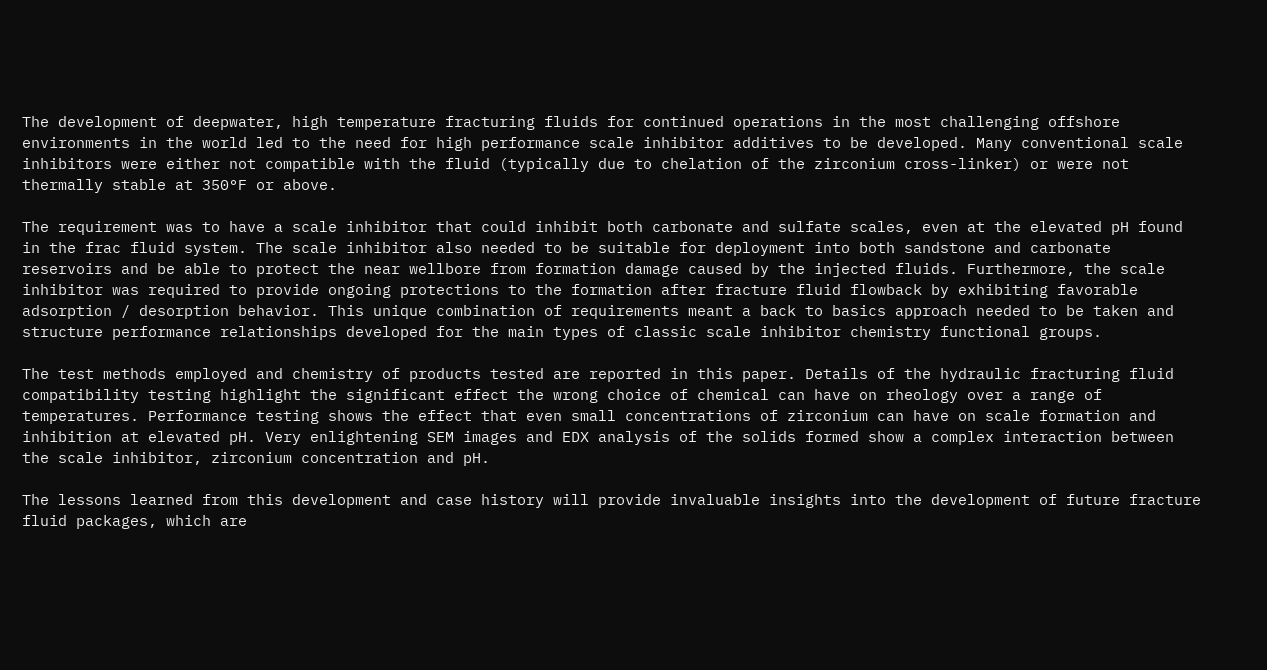The development of deepwater, high temperature fracturing fluids for continued operations in the most challenging offshore environments in the world led to the need for high performance scale inhibitor additives to be developed. Many conventional scale inhibitors were either not compatible with the fluid (typically due to chelation of the zirconium cross-linker) or were not thermally stable at 350°F or above.

The requirement was to have a scale inhibitor that could inhibit both carbonate and sulfate scales, even at the elevated pH found in the frac fluid system. The scale inhibitor also needed to be suitable for deployment into both sandstone and carbonate reservoirs and be able to protect the near wellbore from formation damage caused by the injected fluids. Furthermore, the scale inhibitor was required to provide ongoing protections to the formation after fracture fluid flowback by exhibiting favorable adsorption / desorption behavior. This unique combination of requirements meant a back to basics approach needed to be taken and structure performance relationships developed for the main types of classic scale inhibitor chemistry functional groups.

The test methods employed and chemistry of products tested are reported in this paper. Details of the hydraulic fracturing fluid compatibility testing highlight the significant effect the wrong choice of chemical can have on rheology over a range of temperatures. Performance testing shows the effect that even small concentrations of zirconium can have on scale formation and inhibition at elevated pH. Very enlightening SEM images and EDX analysis of the solids formed show a complex interaction between the scale inhibitor, zirconium concentration and pH.

The lessons learned from this development and case history will provide invaluable insights into the development of future fracture fluid packages, which are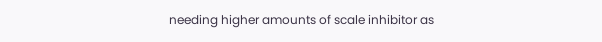needing higher amounts of scale inhibitor as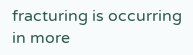fracturing is occurring in more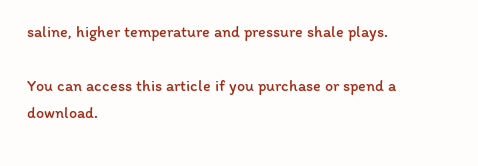saline, higher temperature and pressure shale plays.

You can access this article if you purchase or spend a download.